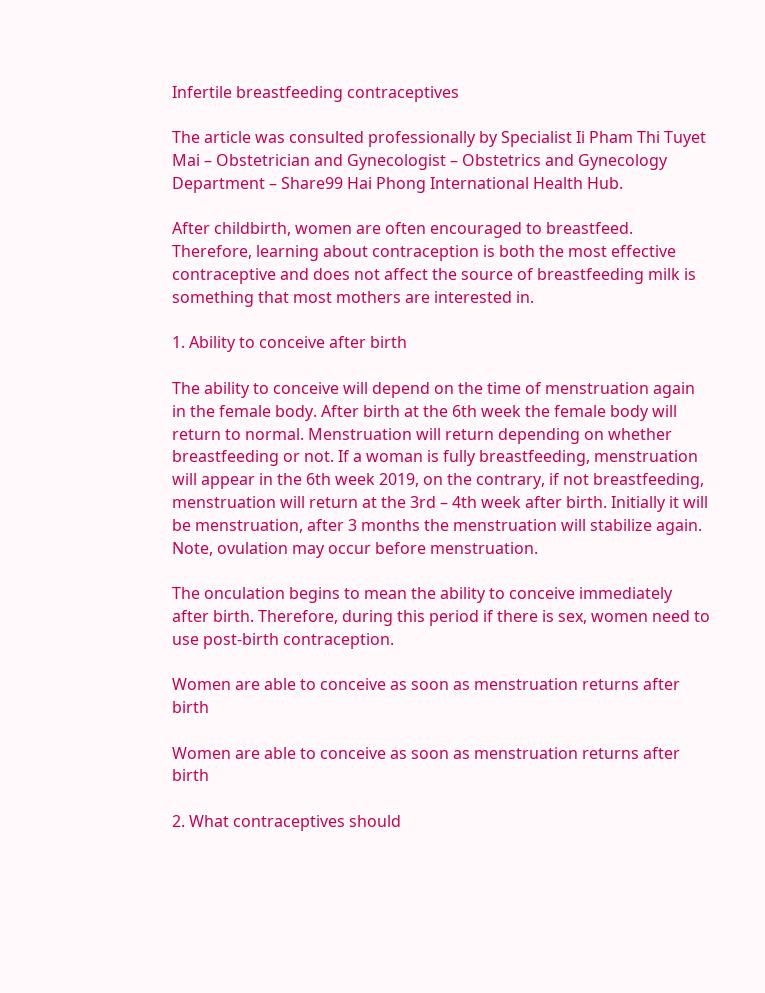Infertile breastfeeding contraceptives

The article was consulted professionally by Specialist Ii Pham Thi Tuyet Mai – Obstetrician and Gynecologist – Obstetrics and Gynecology Department – Share99 Hai Phong International Health Hub.

After childbirth, women are often encouraged to breastfeed. Therefore, learning about contraception is both the most effective contraceptive and does not affect the source of breastfeeding milk is something that most mothers are interested in.

1. Ability to conceive after birth

The ability to conceive will depend on the time of menstruation again in the female body. After birth at the 6th week the female body will return to normal. Menstruation will return depending on whether breastfeeding or not. If a woman is fully breastfeeding, menstruation will appear in the 6th week 2019, on the contrary, if not breastfeeding, menstruation will return at the 3rd – 4th week after birth. Initially it will be menstruation, after 3 months the menstruation will stabilize again. Note, ovulation may occur before menstruation.

The onculation begins to mean the ability to conceive immediately after birth. Therefore, during this period if there is sex, women need to use post-birth contraception.

Women are able to conceive as soon as menstruation returns after birth

Women are able to conceive as soon as menstruation returns after birth

2. What contraceptives should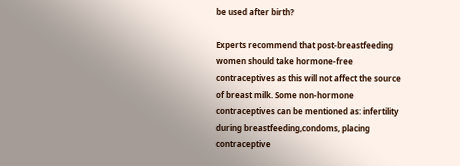be used after birth?

Experts recommend that post-breastfeeding women should take hormone-free contraceptives as this will not affect the source of breast milk. Some non-hormone contraceptives can be mentioned as: infertility during breastfeeding,condoms, placing contraceptive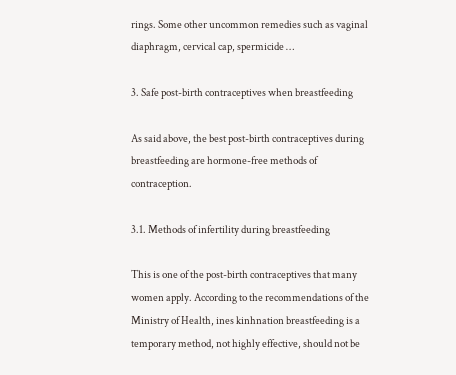rings. Some other uncommon remedies such as vaginal diaphragm, cervical cap, spermicide …

3. Safe post-birth contraceptives when breastfeeding

As said above, the best post-birth contraceptives during breastfeeding are hormone-free methods of contraception.

3.1. Methods of infertility during breastfeeding

This is one of the post-birth contraceptives that many women apply. According to the recommendations of the Ministry of Health, ines kinhnation breastfeeding is a temporary method, not highly effective, should not be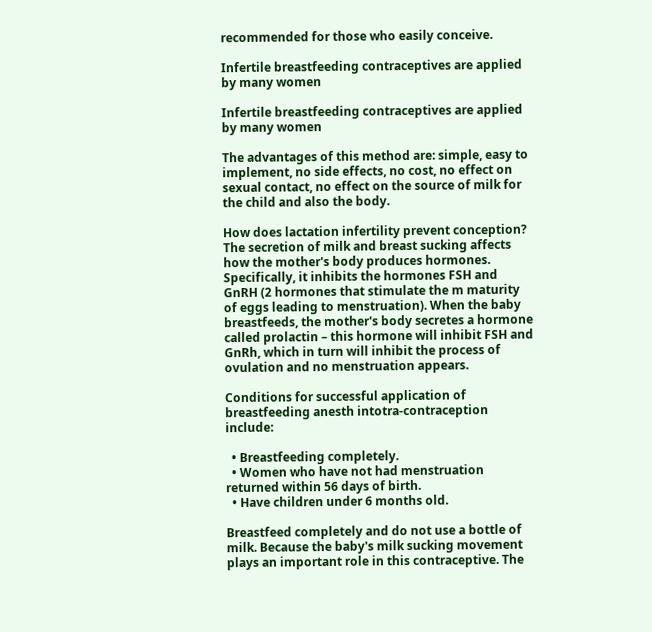recommended for those who easily conceive.

Infertile breastfeeding contraceptives are applied by many women

Infertile breastfeeding contraceptives are applied by many women

The advantages of this method are: simple, easy to implement, no side effects, no cost, no effect on sexual contact, no effect on the source of milk for the child and also the body.

How does lactation infertility prevent conception? The secretion of milk and breast sucking affects how the mother's body produces hormones. Specifically, it inhibits the hormones FSH and GnRH (2 hormones that stimulate the m maturity of eggs leading to menstruation). When the baby breastfeeds, the mother's body secretes a hormone called prolactin – this hormone will inhibit FSH and GnRh, which in turn will inhibit the process of ovulation and no menstruation appears.

Conditions for successful application of breastfeeding anesth intotra-contraception include:

  • Breastfeeding completely.
  • Women who have not had menstruation returned within 56 days of birth.
  • Have children under 6 months old.

Breastfeed completely and do not use a bottle of milk. Because the baby's milk sucking movement plays an important role in this contraceptive. The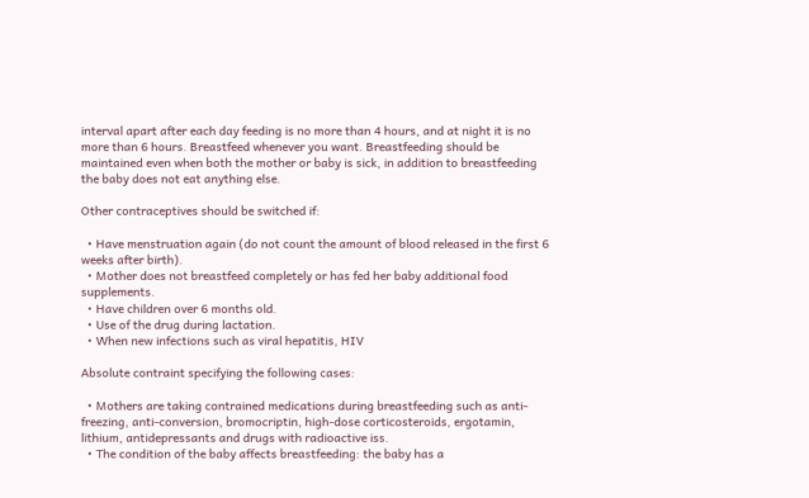interval apart after each day feeding is no more than 4 hours, and at night it is no more than 6 hours. Breastfeed whenever you want. Breastfeeding should be maintained even when both the mother or baby is sick, in addition to breastfeeding the baby does not eat anything else.

Other contraceptives should be switched if:

  • Have menstruation again (do not count the amount of blood released in the first 6 weeks after birth).
  • Mother does not breastfeed completely or has fed her baby additional food supplements.
  • Have children over 6 months old.
  • Use of the drug during lactation.
  • When new infections such as viral hepatitis, HIV

Absolute contraint specifying the following cases:

  • Mothers are taking contrained medications during breastfeeding such as anti-freezing, anti-conversion, bromocriptin, high-dose corticosteroids, ergotamin, lithium, antidepressants and drugs with radioactive iss.
  • The condition of the baby affects breastfeeding: the baby has a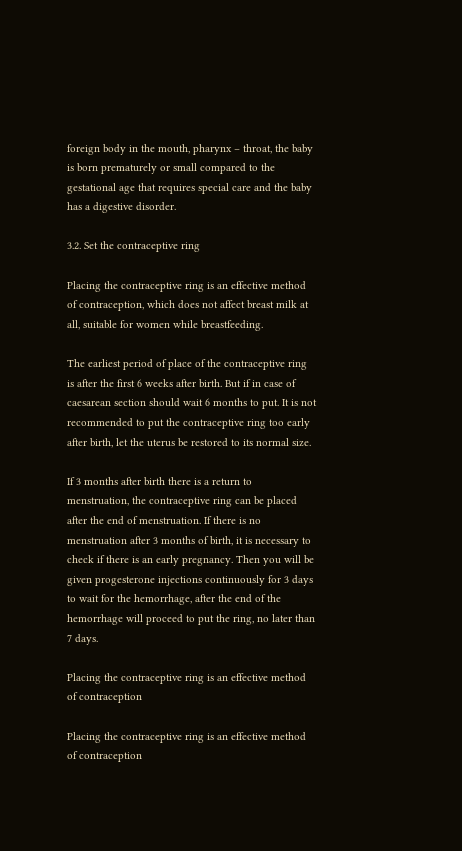foreign body in the mouth, pharynx – throat, the baby is born prematurely or small compared to the gestational age that requires special care and the baby has a digestive disorder.

3.2. Set the contraceptive ring

Placing the contraceptive ring is an effective method of contraception, which does not affect breast milk at all, suitable for women while breastfeeding.

The earliest period of place of the contraceptive ring is after the first 6 weeks after birth. But if in case of caesarean section should wait 6 months to put. It is not recommended to put the contraceptive ring too early after birth, let the uterus be restored to its normal size.

If 3 months after birth there is a return to menstruation, the contraceptive ring can be placed after the end of menstruation. If there is no menstruation after 3 months of birth, it is necessary to check if there is an early pregnancy. Then you will be given progesterone injections continuously for 3 days to wait for the hemorrhage, after the end of the hemorrhage will proceed to put the ring, no later than 7 days.

Placing the contraceptive ring is an effective method of contraception

Placing the contraceptive ring is an effective method of contraception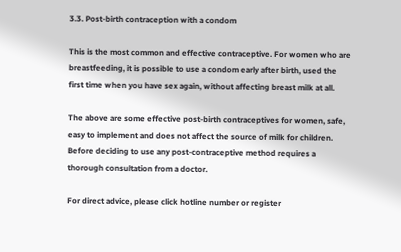3.3. Post-birth contraception with a condom

This is the most common and effective contraceptive. For women who are breastfeeding, it is possible to use a condom early after birth, used the first time when you have sex again, without affecting breast milk at all.

The above are some effective post-birth contraceptives for women, safe, easy to implement and does not affect the source of milk for children. Before deciding to use any post-contraceptive method requires a thorough consultation from a doctor.

For direct advice, please click hotline number or register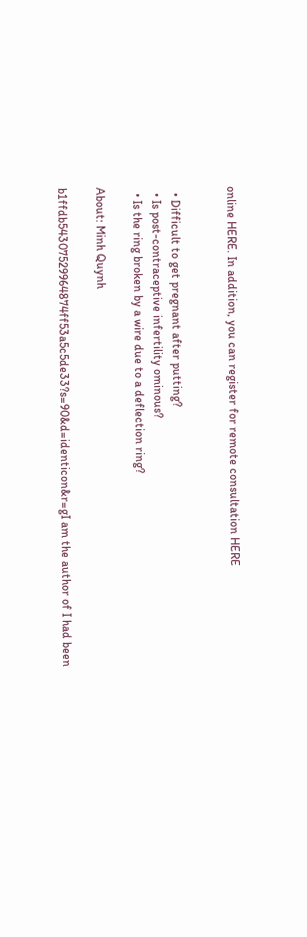online HERE. In addition, you can register for remote consultation HERE


  • Difficult to get pregnant after putting?
  • Is post-contraceptive infertility ominous?
  • Is the ring broken by a wire due to a deflection ring?

About: Minh Quynh

b1ffdb54307529964874ff53a5c5de33?s=90&d=identicon&r=gI am the author of I had been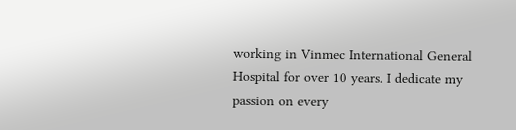working in Vinmec International General Hospital for over 10 years. I dedicate my passion on every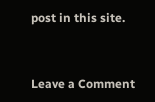post in this site.


Leave a Comment